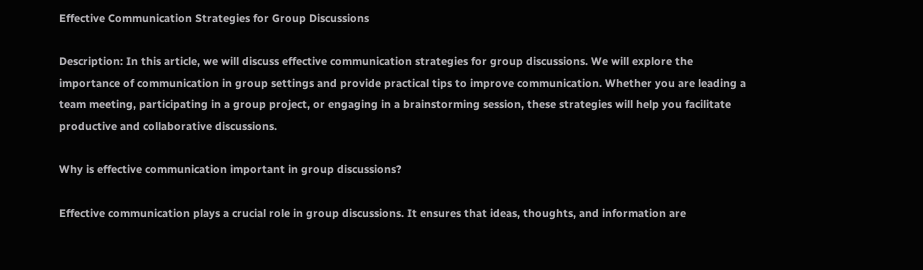Effective Communication Strategies for Group Discussions

Description: In this article, we will discuss effective communication strategies for group discussions. We will explore the importance of communication in group settings and provide practical tips to improve communication. Whether you are leading a team meeting, participating in a group project, or engaging in a brainstorming session, these strategies will help you facilitate productive and collaborative discussions.

Why is effective communication important in group discussions?

Effective communication plays a crucial role in group discussions. It ensures that ideas, thoughts, and information are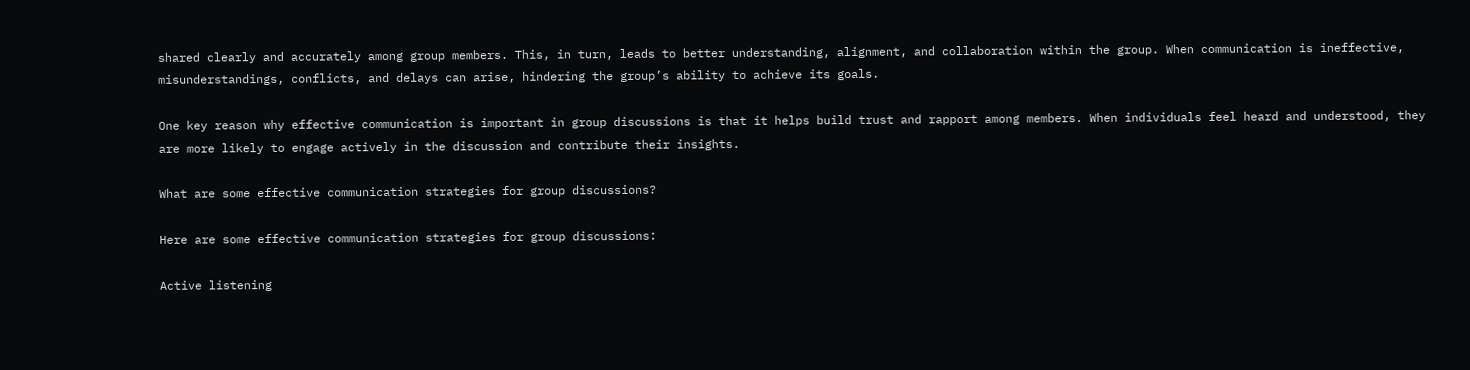shared clearly and accurately among group members. This, in turn, leads to better understanding, alignment, and collaboration within the group. When communication is ineffective, misunderstandings, conflicts, and delays can arise, hindering the group’s ability to achieve its goals.

One key reason why effective communication is important in group discussions is that it helps build trust and rapport among members. When individuals feel heard and understood, they are more likely to engage actively in the discussion and contribute their insights.

What are some effective communication strategies for group discussions?

Here are some effective communication strategies for group discussions:

Active listening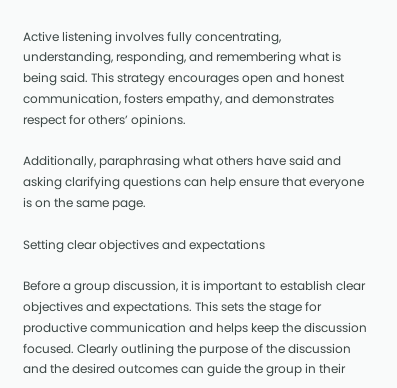Active listening involves fully concentrating, understanding, responding, and remembering what is being said. This strategy encourages open and honest communication, fosters empathy, and demonstrates respect for others’ opinions.

Additionally, paraphrasing what others have said and asking clarifying questions can help ensure that everyone is on the same page.

Setting clear objectives and expectations

Before a group discussion, it is important to establish clear objectives and expectations. This sets the stage for productive communication and helps keep the discussion focused. Clearly outlining the purpose of the discussion and the desired outcomes can guide the group in their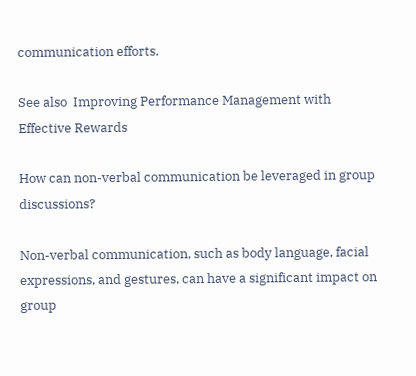communication efforts.

See also  Improving Performance Management with Effective Rewards

How can non-verbal communication be leveraged in group discussions?

Non-verbal communication, such as body language, facial expressions, and gestures, can have a significant impact on group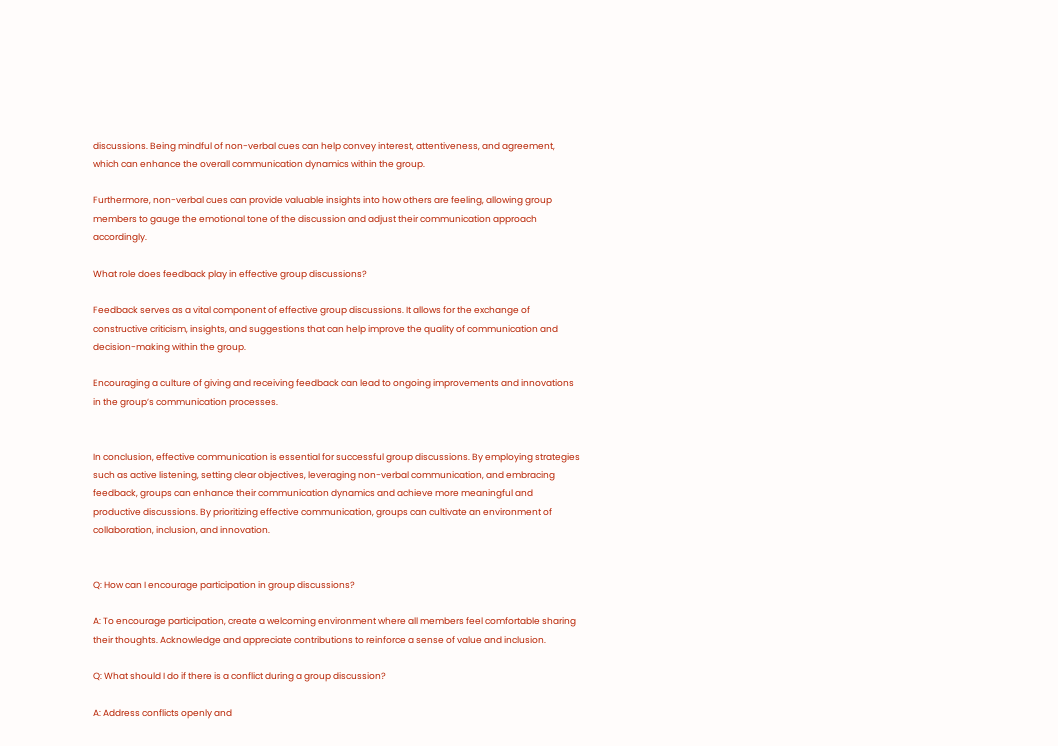discussions. Being mindful of non-verbal cues can help convey interest, attentiveness, and agreement, which can enhance the overall communication dynamics within the group.

Furthermore, non-verbal cues can provide valuable insights into how others are feeling, allowing group members to gauge the emotional tone of the discussion and adjust their communication approach accordingly.

What role does feedback play in effective group discussions?

Feedback serves as a vital component of effective group discussions. It allows for the exchange of constructive criticism, insights, and suggestions that can help improve the quality of communication and decision-making within the group.

Encouraging a culture of giving and receiving feedback can lead to ongoing improvements and innovations in the group’s communication processes.


In conclusion, effective communication is essential for successful group discussions. By employing strategies such as active listening, setting clear objectives, leveraging non-verbal communication, and embracing feedback, groups can enhance their communication dynamics and achieve more meaningful and productive discussions. By prioritizing effective communication, groups can cultivate an environment of collaboration, inclusion, and innovation.


Q: How can I encourage participation in group discussions?

A: To encourage participation, create a welcoming environment where all members feel comfortable sharing their thoughts. Acknowledge and appreciate contributions to reinforce a sense of value and inclusion.

Q: What should I do if there is a conflict during a group discussion?

A: Address conflicts openly and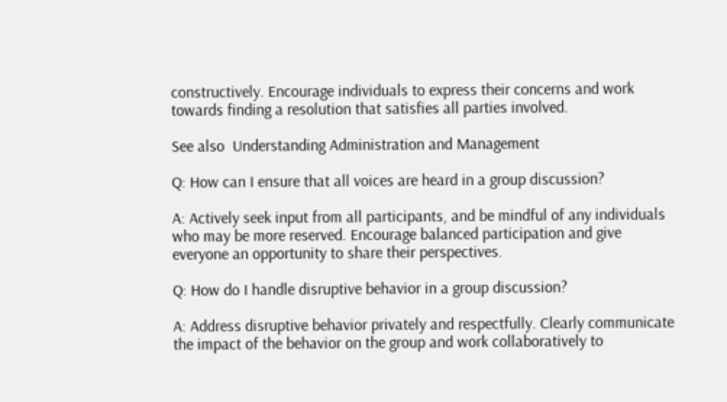constructively. Encourage individuals to express their concerns and work towards finding a resolution that satisfies all parties involved.

See also  Understanding Administration and Management

Q: How can I ensure that all voices are heard in a group discussion?

A: Actively seek input from all participants, and be mindful of any individuals who may be more reserved. Encourage balanced participation and give everyone an opportunity to share their perspectives.

Q: How do I handle disruptive behavior in a group discussion?

A: Address disruptive behavior privately and respectfully. Clearly communicate the impact of the behavior on the group and work collaboratively to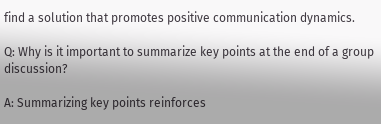find a solution that promotes positive communication dynamics.

Q: Why is it important to summarize key points at the end of a group discussion?

A: Summarizing key points reinforces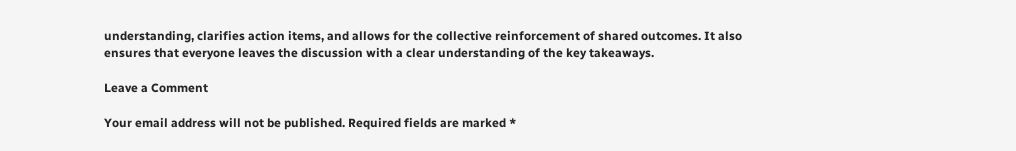understanding, clarifies action items, and allows for the collective reinforcement of shared outcomes. It also ensures that everyone leaves the discussion with a clear understanding of the key takeaways.

Leave a Comment

Your email address will not be published. Required fields are marked *